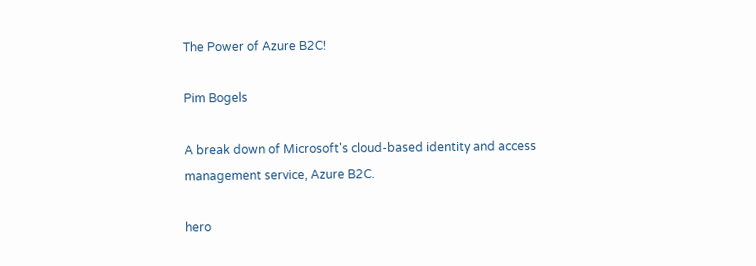The Power of Azure B2C!

Pim Bogels

A break down of Microsoft's cloud-based identity and access management service, Azure B2C.

hero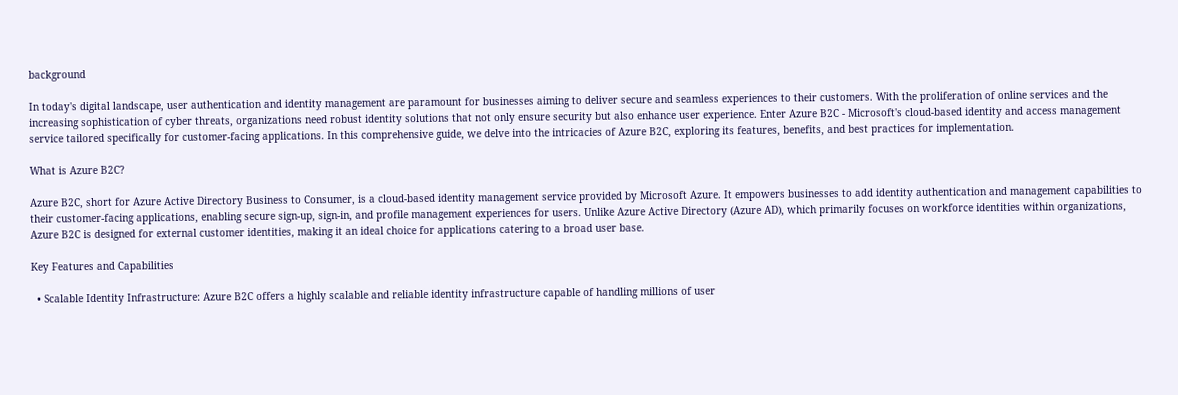background

In today's digital landscape, user authentication and identity management are paramount for businesses aiming to deliver secure and seamless experiences to their customers. With the proliferation of online services and the increasing sophistication of cyber threats, organizations need robust identity solutions that not only ensure security but also enhance user experience. Enter Azure B2C - Microsoft's cloud-based identity and access management service tailored specifically for customer-facing applications. In this comprehensive guide, we delve into the intricacies of Azure B2C, exploring its features, benefits, and best practices for implementation.

What is Azure B2C?

Azure B2C, short for Azure Active Directory Business to Consumer, is a cloud-based identity management service provided by Microsoft Azure. It empowers businesses to add identity authentication and management capabilities to their customer-facing applications, enabling secure sign-up, sign-in, and profile management experiences for users. Unlike Azure Active Directory (Azure AD), which primarily focuses on workforce identities within organizations, Azure B2C is designed for external customer identities, making it an ideal choice for applications catering to a broad user base.

Key Features and Capabilities

  • Scalable Identity Infrastructure: Azure B2C offers a highly scalable and reliable identity infrastructure capable of handling millions of user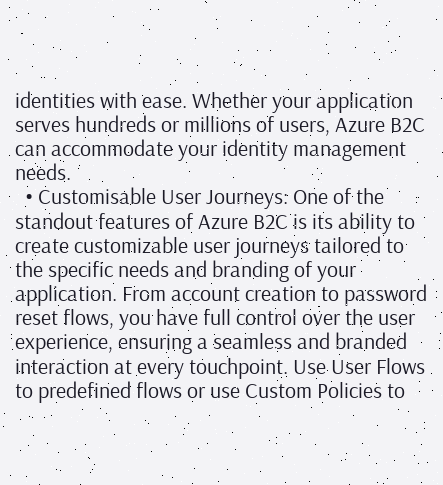identities with ease. Whether your application serves hundreds or millions of users, Azure B2C can accommodate your identity management needs.
  • Customisable User Journeys: One of the standout features of Azure B2C is its ability to create customizable user journeys tailored to the specific needs and branding of your application. From account creation to password reset flows, you have full control over the user experience, ensuring a seamless and branded interaction at every touchpoint. Use User Flows to predefined flows or use Custom Policies to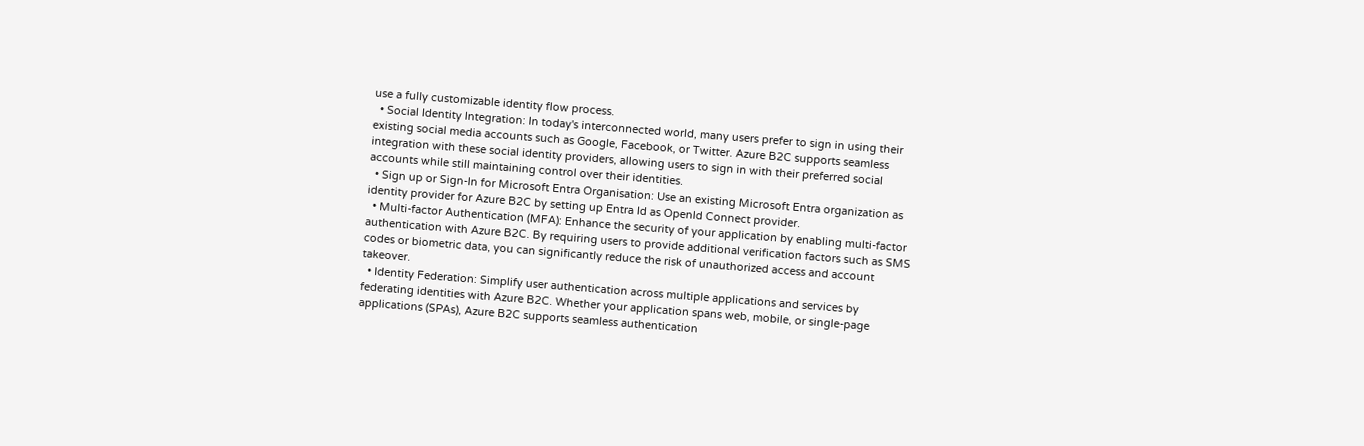use a fully customizable identity flow process.
  • Social Identity Integration: In today's interconnected world, many users prefer to sign in using their existing social media accounts such as Google, Facebook, or Twitter. Azure B2C supports seamless integration with these social identity providers, allowing users to sign in with their preferred social accounts while still maintaining control over their identities.
  • Sign up or Sign-In for Microsoft Entra Organisation: Use an existing Microsoft Entra organization as identity provider for Azure B2C by setting up Entra Id as OpenId Connect provider.
  • Multi-factor Authentication (MFA): Enhance the security of your application by enabling multi-factor authentication with Azure B2C. By requiring users to provide additional verification factors such as SMS codes or biometric data, you can significantly reduce the risk of unauthorized access and account takeover.
  • Identity Federation: Simplify user authentication across multiple applications and services by federating identities with Azure B2C. Whether your application spans web, mobile, or single-page applications (SPAs), Azure B2C supports seamless authentication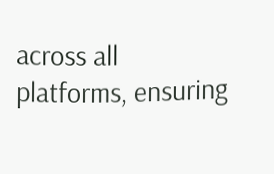across all platforms, ensuring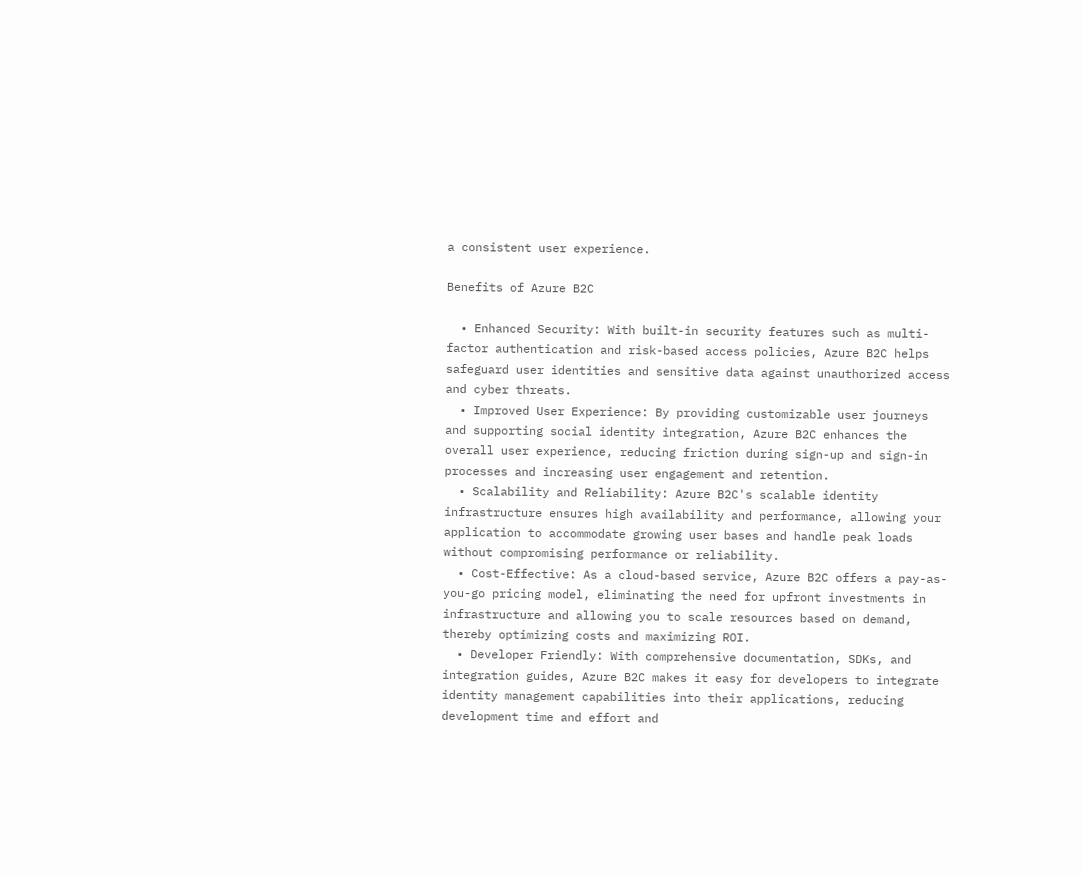a consistent user experience.

Benefits of Azure B2C

  • Enhanced Security: With built-in security features such as multi-factor authentication and risk-based access policies, Azure B2C helps safeguard user identities and sensitive data against unauthorized access and cyber threats.
  • Improved User Experience: By providing customizable user journeys and supporting social identity integration, Azure B2C enhances the overall user experience, reducing friction during sign-up and sign-in processes and increasing user engagement and retention.
  • Scalability and Reliability: Azure B2C's scalable identity infrastructure ensures high availability and performance, allowing your application to accommodate growing user bases and handle peak loads without compromising performance or reliability.
  • Cost-Effective: As a cloud-based service, Azure B2C offers a pay-as-you-go pricing model, eliminating the need for upfront investments in infrastructure and allowing you to scale resources based on demand, thereby optimizing costs and maximizing ROI.
  • Developer Friendly: With comprehensive documentation, SDKs, and integration guides, Azure B2C makes it easy for developers to integrate identity management capabilities into their applications, reducing development time and effort and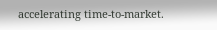accelerating time-to-market.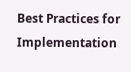Best Practices for Implementation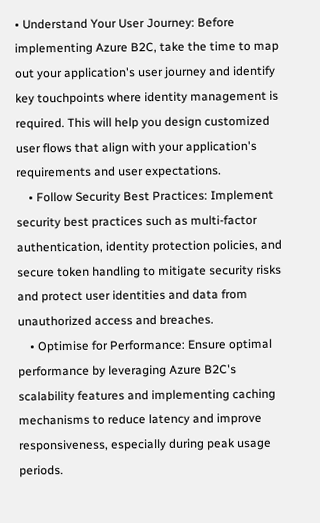• Understand Your User Journey: Before implementing Azure B2C, take the time to map out your application's user journey and identify key touchpoints where identity management is required. This will help you design customized user flows that align with your application's requirements and user expectations.
    • Follow Security Best Practices: Implement security best practices such as multi-factor authentication, identity protection policies, and secure token handling to mitigate security risks and protect user identities and data from unauthorized access and breaches.
    • Optimise for Performance: Ensure optimal performance by leveraging Azure B2C's scalability features and implementing caching mechanisms to reduce latency and improve responsiveness, especially during peak usage periods.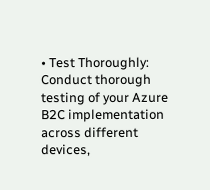• Test Thoroughly: Conduct thorough testing of your Azure B2C implementation across different devices,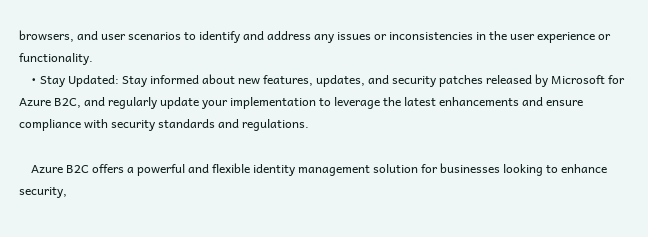browsers, and user scenarios to identify and address any issues or inconsistencies in the user experience or functionality.
    • Stay Updated: Stay informed about new features, updates, and security patches released by Microsoft for Azure B2C, and regularly update your implementation to leverage the latest enhancements and ensure compliance with security standards and regulations.

    Azure B2C offers a powerful and flexible identity management solution for businesses looking to enhance security,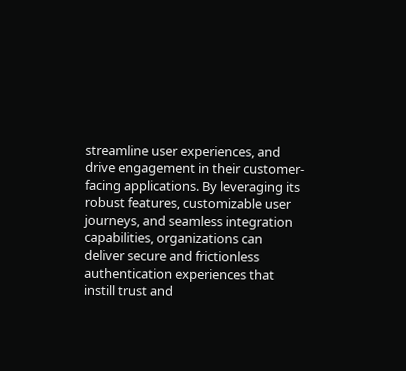streamline user experiences, and drive engagement in their customer-facing applications. By leveraging its robust features, customizable user journeys, and seamless integration capabilities, organizations can deliver secure and frictionless authentication experiences that instill trust and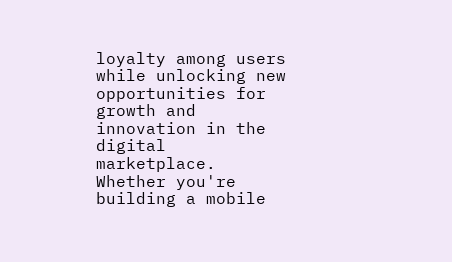loyalty among users while unlocking new opportunities for growth and innovation in the digital marketplace. Whether you're building a mobile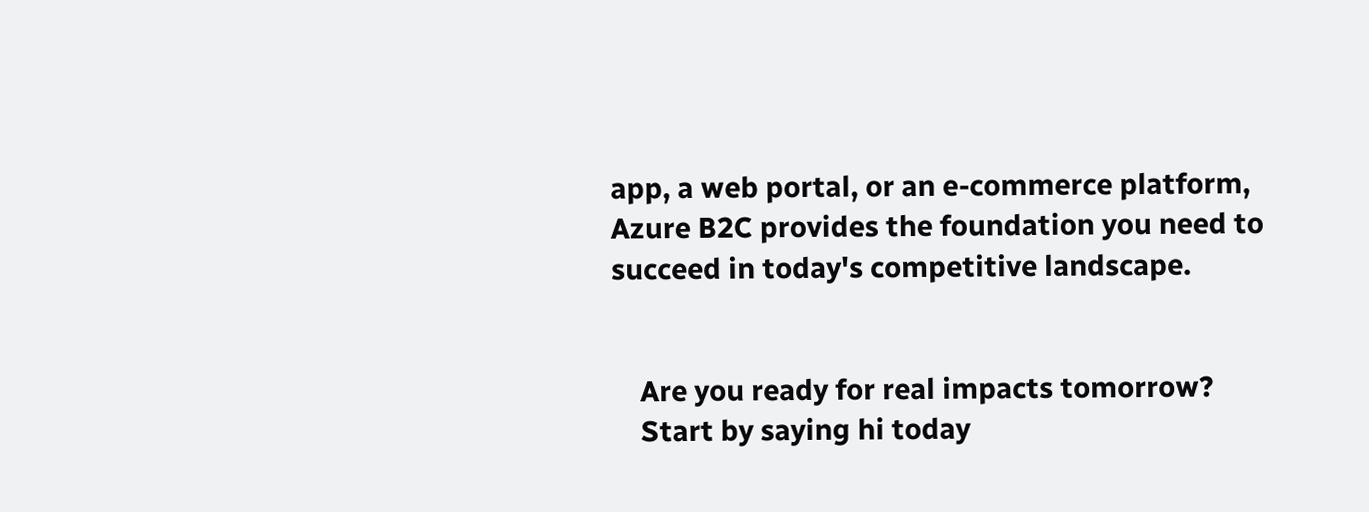app, a web portal, or an e-commerce platform, Azure B2C provides the foundation you need to succeed in today's competitive landscape.


    Are you ready for real impacts tomorrow?
    Start by saying hi today